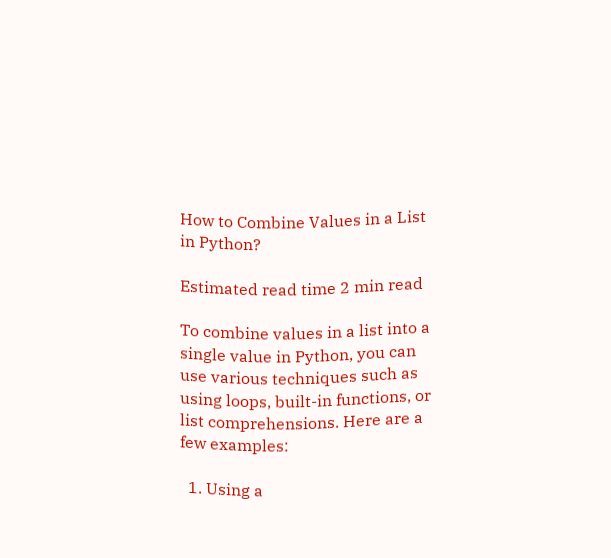How to Combine Values in a List in Python?

Estimated read time 2 min read

To combine values in a list into a single value in Python, you can use various techniques such as using loops, built-in functions, or list comprehensions. Here are a few examples:

  1. Using a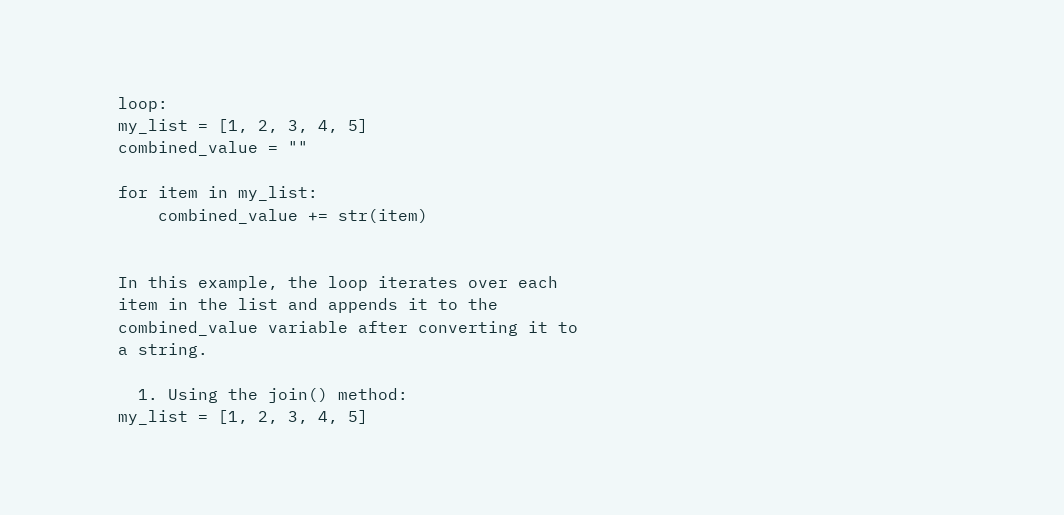loop:
my_list = [1, 2, 3, 4, 5]
combined_value = ""

for item in my_list:
    combined_value += str(item)


In this example, the loop iterates over each item in the list and appends it to the combined_value variable after converting it to a string.

  1. Using the join() method:
my_list = [1, 2, 3, 4, 5]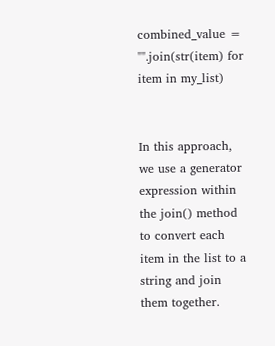combined_value = "".join(str(item) for item in my_list)


In this approach, we use a generator expression within the join() method to convert each item in the list to a string and join them together.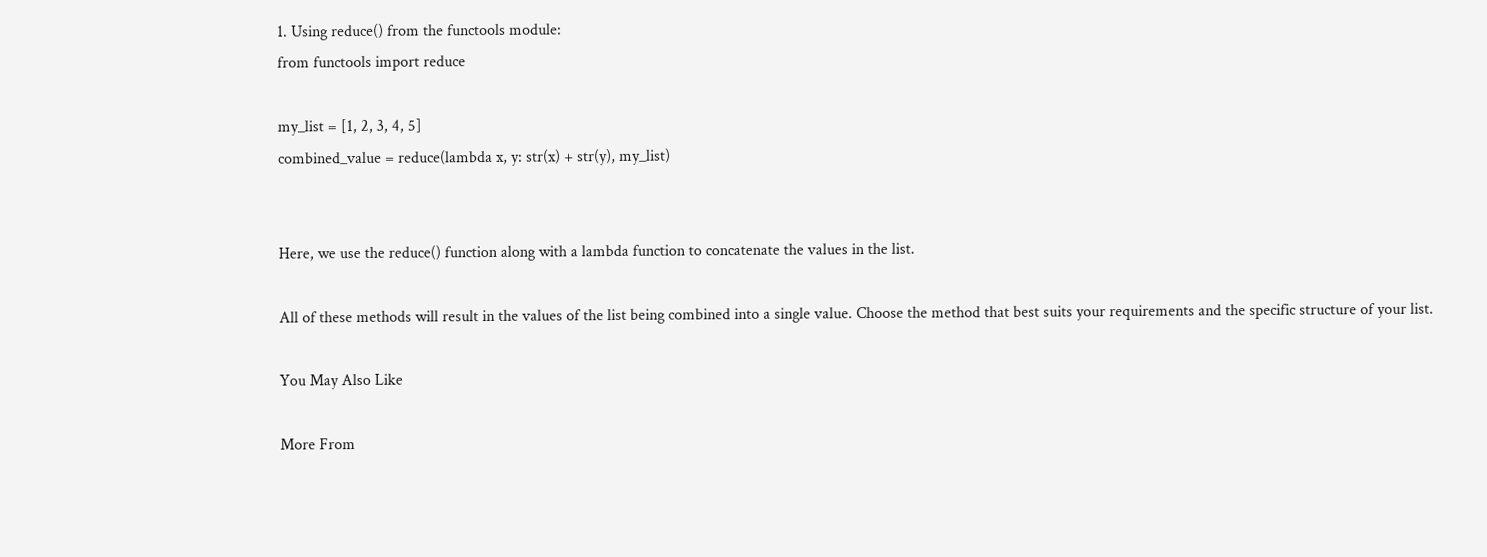1. Using reduce() from the functools module:
from functools import reduce

my_list = [1, 2, 3, 4, 5]
combined_value = reduce(lambda x, y: str(x) + str(y), my_list)


Here, we use the reduce() function along with a lambda function to concatenate the values in the list.

All of these methods will result in the values of the list being combined into a single value. Choose the method that best suits your requirements and the specific structure of your list.

You May Also Like

More From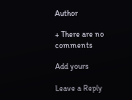Author

+ There are no comments

Add yours

Leave a Reply